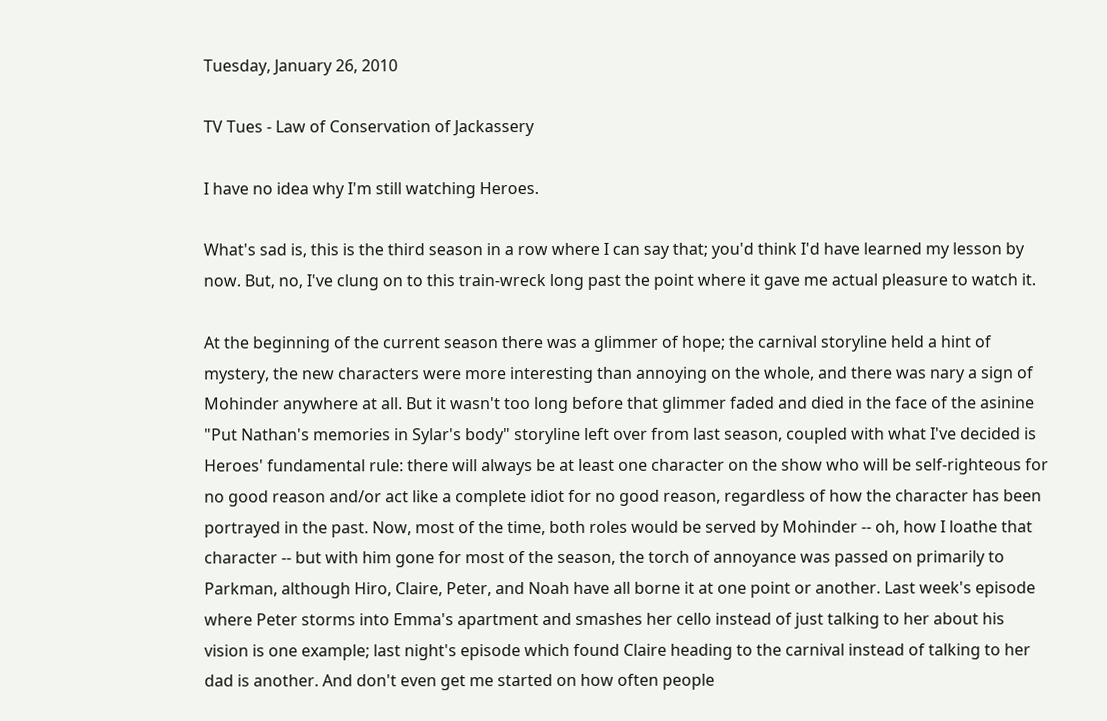Tuesday, January 26, 2010

TV Tues - Law of Conservation of Jackassery

I have no idea why I'm still watching Heroes.

What's sad is, this is the third season in a row where I can say that; you'd think I'd have learned my lesson by now. But, no, I've clung on to this train-wreck long past the point where it gave me actual pleasure to watch it.

At the beginning of the current season there was a glimmer of hope; the carnival storyline held a hint of mystery, the new characters were more interesting than annoying on the whole, and there was nary a sign of Mohinder anywhere at all. But it wasn't too long before that glimmer faded and died in the face of the asinine "Put Nathan's memories in Sylar's body" storyline left over from last season, coupled with what I've decided is Heroes' fundamental rule: there will always be at least one character on the show who will be self-righteous for no good reason and/or act like a complete idiot for no good reason, regardless of how the character has been portrayed in the past. Now, most of the time, both roles would be served by Mohinder -- oh, how I loathe that character -- but with him gone for most of the season, the torch of annoyance was passed on primarily to Parkman, although Hiro, Claire, Peter, and Noah have all borne it at one point or another. Last week's episode where Peter storms into Emma's apartment and smashes her cello instead of just talking to her about his vision is one example; last night's episode which found Claire heading to the carnival instead of talking to her dad is another. And don't even get me started on how often people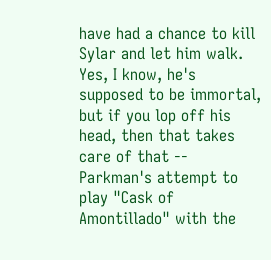have had a chance to kill Sylar and let him walk. Yes, I know, he's supposed to be immortal, but if you lop off his head, then that takes care of that -- Parkman's attempt to play "Cask of Amontillado" with the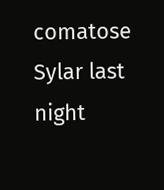comatose Sylar last night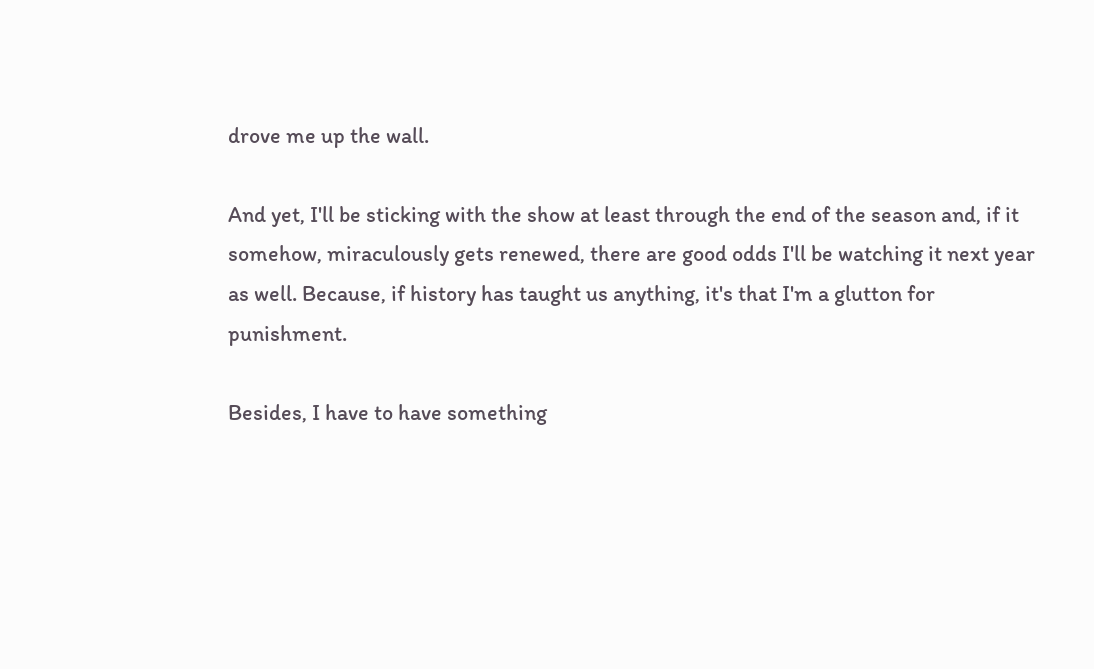drove me up the wall.

And yet, I'll be sticking with the show at least through the end of the season and, if it somehow, miraculously gets renewed, there are good odds I'll be watching it next year as well. Because, if history has taught us anything, it's that I'm a glutton for punishment.

Besides, I have to have something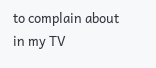to complain about in my TV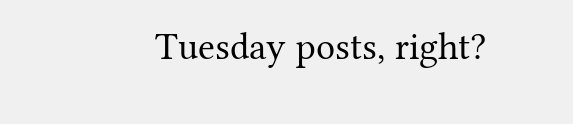Tuesday posts, right?